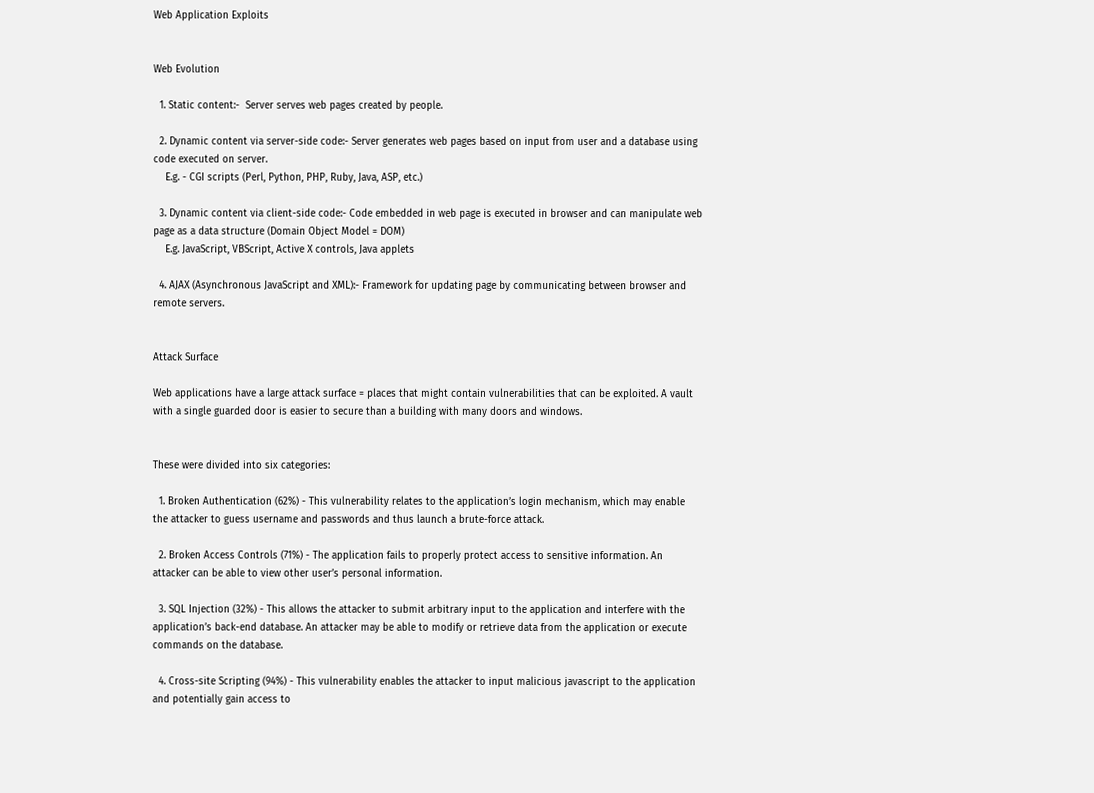Web Application Exploits


Web Evolution

  1. Static content:-  Server serves web pages created by people.

  2. Dynamic content via server-side code:- Server generates web pages based on input from user and a database using code executed on server.
    E.g. - CGI scripts (Perl, Python, PHP, Ruby, Java, ASP, etc.)

  3. Dynamic content via client-side code:- Code embedded in web page is executed in browser and can manipulate web page as a data structure (Domain Object Model = DOM)
    E.g. JavaScript, VBScript, Active X controls, Java applets

  4. AJAX (Asynchronous JavaScript and XML):- Framework for updating page by communicating between browser and remote servers.


Attack Surface

Web applications have a large attack surface = places that might contain vulnerabilities that can be exploited. A vault with a single guarded door is easier to secure than a building with many doors and windows.


These were divided into six categories:

  1. Broken Authentication (62%) - This vulnerability relates to the application’s login mechanism, which may enable the attacker to guess username and passwords and thus launch a brute-force attack.

  2. Broken Access Controls (71%) - The application fails to properly protect access to sensitive information. An attacker can be able to view other user’s personal information.

  3. SQL Injection (32%) - This allows the attacker to submit arbitrary input to the application and interfere with the application’s back-end database. An attacker may be able to modify or retrieve data from the application or execute commands on the database.

  4. Cross-site Scripting (94%) - This vulnerability enables the attacker to input malicious javascript to the application and potentially gain access to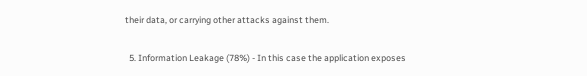their data, or carrying other attacks against them.

  5. Information Leakage (78%) - In this case the application exposes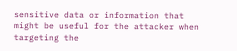sensitive data or information that might be useful for the attacker when targeting the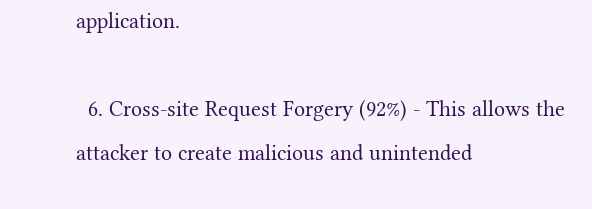application.

  6. Cross-site Request Forgery (92%) - This allows the attacker to create malicious and unintended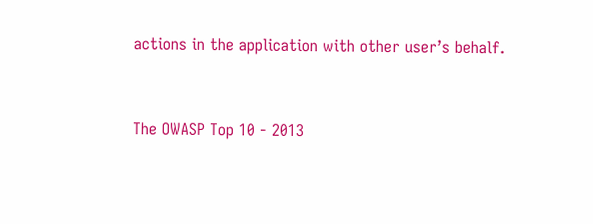actions in the application with other user’s behalf.


The OWASP Top 10 - 2013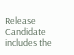Release Candidate includes the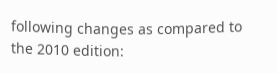following changes as compared to the 2010 edition: